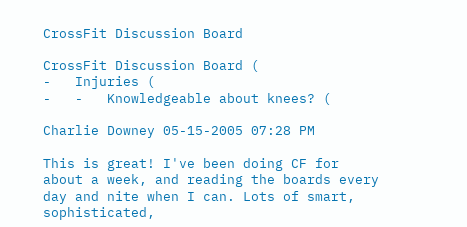CrossFit Discussion Board

CrossFit Discussion Board (
-   Injuries (
-   -   Knowledgeable about knees? (

Charlie Downey 05-15-2005 07:28 PM

This is great! I've been doing CF for about a week, and reading the boards every day and nite when I can. Lots of smart, sophisticated,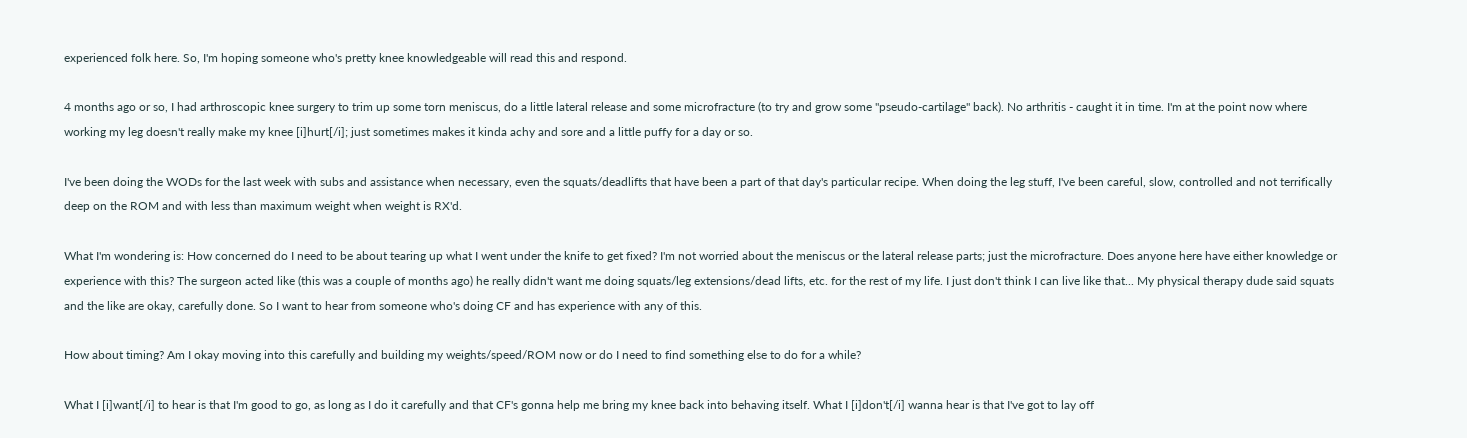experienced folk here. So, I'm hoping someone who's pretty knee knowledgeable will read this and respond.

4 months ago or so, I had arthroscopic knee surgery to trim up some torn meniscus, do a little lateral release and some microfracture (to try and grow some "pseudo-cartilage" back). No arthritis - caught it in time. I'm at the point now where working my leg doesn't really make my knee [i]hurt[/i]; just sometimes makes it kinda achy and sore and a little puffy for a day or so.

I've been doing the WODs for the last week with subs and assistance when necessary, even the squats/deadlifts that have been a part of that day's particular recipe. When doing the leg stuff, I've been careful, slow, controlled and not terrifically deep on the ROM and with less than maximum weight when weight is RX'd.

What I'm wondering is: How concerned do I need to be about tearing up what I went under the knife to get fixed? I'm not worried about the meniscus or the lateral release parts; just the microfracture. Does anyone here have either knowledge or experience with this? The surgeon acted like (this was a couple of months ago) he really didn't want me doing squats/leg extensions/dead lifts, etc. for the rest of my life. I just don't think I can live like that... My physical therapy dude said squats and the like are okay, carefully done. So I want to hear from someone who's doing CF and has experience with any of this.

How about timing? Am I okay moving into this carefully and building my weights/speed/ROM now or do I need to find something else to do for a while?

What I [i]want[/i] to hear is that I'm good to go, as long as I do it carefully and that CF's gonna help me bring my knee back into behaving itself. What I [i]don't[/i] wanna hear is that I've got to lay off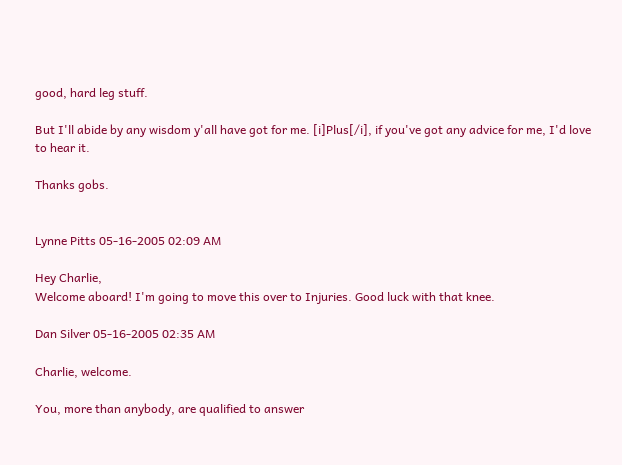good, hard leg stuff.

But I'll abide by any wisdom y'all have got for me. [i]Plus[/i], if you've got any advice for me, I'd love to hear it.

Thanks gobs.


Lynne Pitts 05-16-2005 02:09 AM

Hey Charlie,
Welcome aboard! I'm going to move this over to Injuries. Good luck with that knee.

Dan Silver 05-16-2005 02:35 AM

Charlie, welcome.

You, more than anybody, are qualified to answer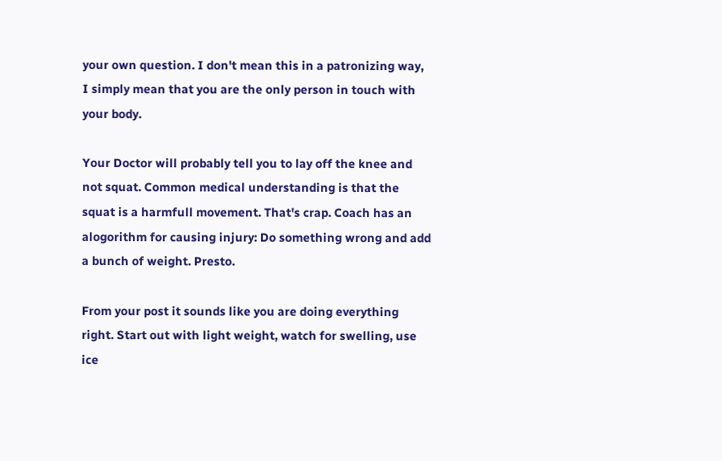your own question. I don't mean this in a patronizing way, I simply mean that you are the only person in touch with your body.

Your Doctor will probably tell you to lay off the knee and not squat. Common medical understanding is that the squat is a harmfull movement. That's crap. Coach has an alogorithm for causing injury: Do something wrong and add a bunch of weight. Presto.

From your post it sounds like you are doing everything right. Start out with light weight, watch for swelling, use ice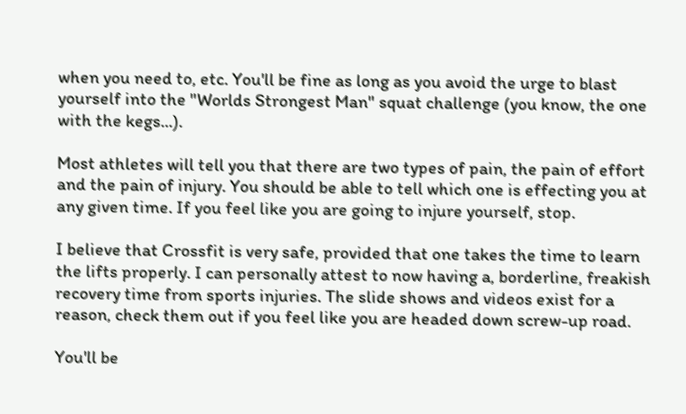when you need to, etc. You'll be fine as long as you avoid the urge to blast yourself into the "Worlds Strongest Man" squat challenge (you know, the one with the kegs...).

Most athletes will tell you that there are two types of pain, the pain of effort and the pain of injury. You should be able to tell which one is effecting you at any given time. If you feel like you are going to injure yourself, stop.

I believe that Crossfit is very safe, provided that one takes the time to learn the lifts properly. I can personally attest to now having a, borderline, freakish recovery time from sports injuries. The slide shows and videos exist for a reason, check them out if you feel like you are headed down screw-up road.

You'll be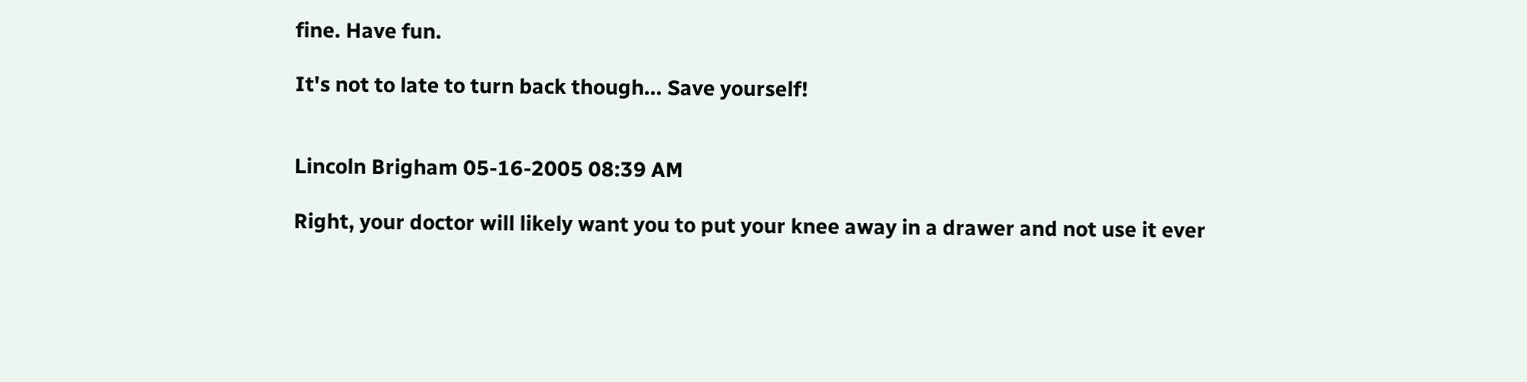fine. Have fun.

It's not to late to turn back though... Save yourself!


Lincoln Brigham 05-16-2005 08:39 AM

Right, your doctor will likely want you to put your knee away in a drawer and not use it ever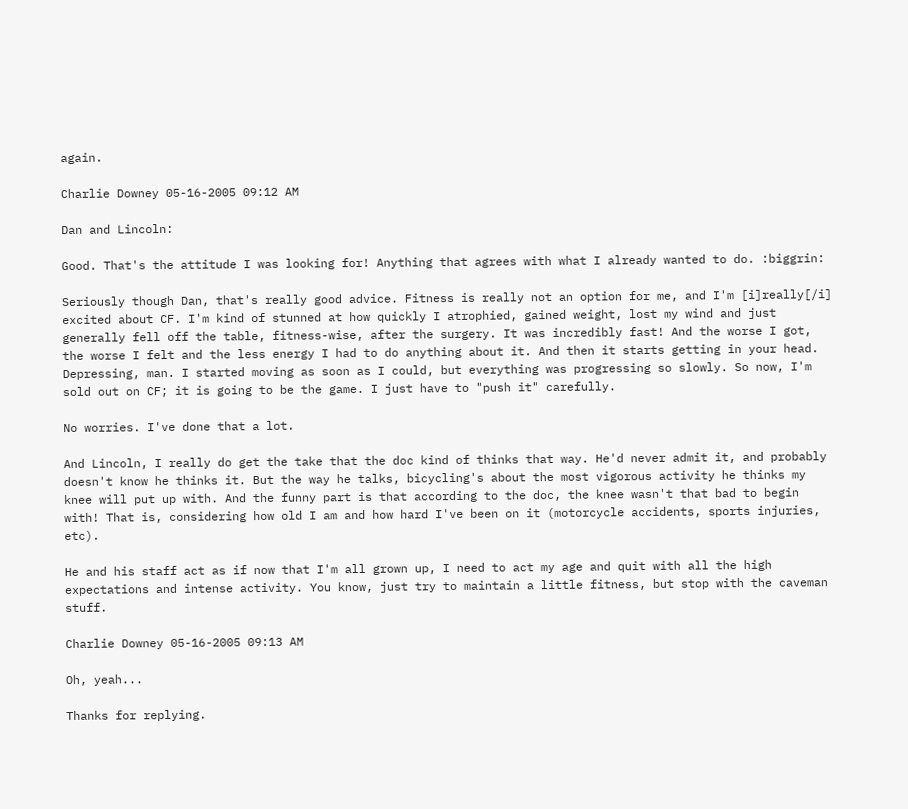again.

Charlie Downey 05-16-2005 09:12 AM

Dan and Lincoln:

Good. That's the attitude I was looking for! Anything that agrees with what I already wanted to do. :biggrin:

Seriously though Dan, that's really good advice. Fitness is really not an option for me, and I'm [i]really[/i] excited about CF. I'm kind of stunned at how quickly I atrophied, gained weight, lost my wind and just generally fell off the table, fitness-wise, after the surgery. It was incredibly fast! And the worse I got, the worse I felt and the less energy I had to do anything about it. And then it starts getting in your head. Depressing, man. I started moving as soon as I could, but everything was progressing so slowly. So now, I'm sold out on CF; it is going to be the game. I just have to "push it" carefully.

No worries. I've done that a lot.

And Lincoln, I really do get the take that the doc kind of thinks that way. He'd never admit it, and probably doesn't know he thinks it. But the way he talks, bicycling's about the most vigorous activity he thinks my knee will put up with. And the funny part is that according to the doc, the knee wasn't that bad to begin with! That is, considering how old I am and how hard I've been on it (motorcycle accidents, sports injuries, etc).

He and his staff act as if now that I'm all grown up, I need to act my age and quit with all the high expectations and intense activity. You know, just try to maintain a little fitness, but stop with the caveman stuff.

Charlie Downey 05-16-2005 09:13 AM

Oh, yeah...

Thanks for replying.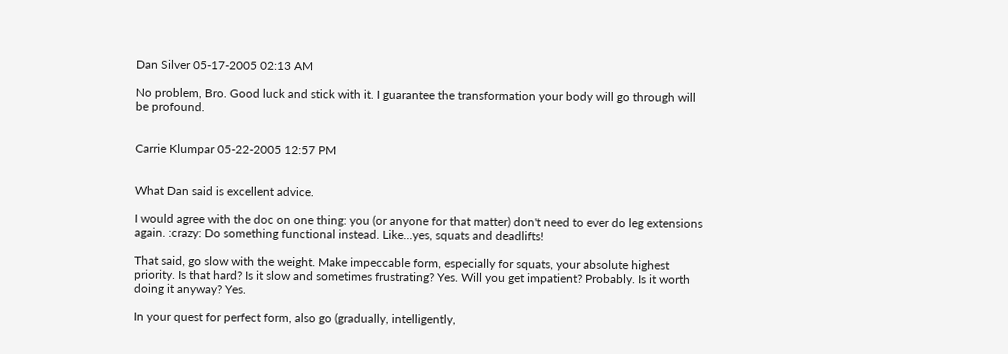Dan Silver 05-17-2005 02:13 AM

No problem, Bro. Good luck and stick with it. I guarantee the transformation your body will go through will be profound.


Carrie Klumpar 05-22-2005 12:57 PM


What Dan said is excellent advice.

I would agree with the doc on one thing: you (or anyone for that matter) don't need to ever do leg extensions again. :crazy: Do something functional instead. Like...yes, squats and deadlifts!

That said, go slow with the weight. Make impeccable form, especially for squats, your absolute highest priority. Is that hard? Is it slow and sometimes frustrating? Yes. Will you get impatient? Probably. Is it worth doing it anyway? Yes.

In your quest for perfect form, also go (gradually, intelligently,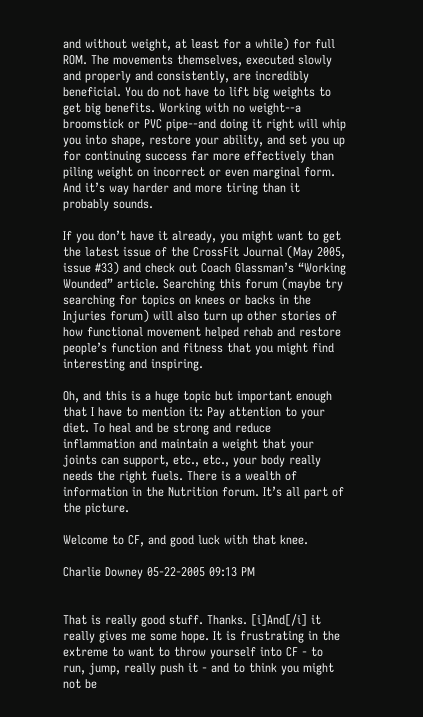and without weight, at least for a while) for full ROM. The movements themselves, executed slowly and properly and consistently, are incredibly beneficial. You do not have to lift big weights to get big benefits. Working with no weight--a broomstick or PVC pipe--and doing it right will whip you into shape, restore your ability, and set you up for continuing success far more effectively than piling weight on incorrect or even marginal form. And it’s way harder and more tiring than it probably sounds.

If you don’t have it already, you might want to get the latest issue of the CrossFit Journal (May 2005, issue #33) and check out Coach Glassman’s “Working Wounded” article. Searching this forum (maybe try searching for topics on knees or backs in the Injuries forum) will also turn up other stories of how functional movement helped rehab and restore people’s function and fitness that you might find interesting and inspiring.

Oh, and this is a huge topic but important enough that I have to mention it: Pay attention to your diet. To heal and be strong and reduce inflammation and maintain a weight that your joints can support, etc., etc., your body really needs the right fuels. There is a wealth of information in the Nutrition forum. It’s all part of the picture.

Welcome to CF, and good luck with that knee.

Charlie Downey 05-22-2005 09:13 PM


That is really good stuff. Thanks. [i]And[/i] it really gives me some hope. It is frustrating in the extreme to want to throw yourself into CF - to run, jump, really push it - and to think you might not be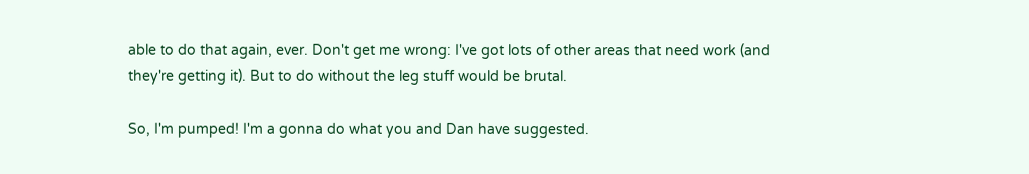able to do that again, ever. Don't get me wrong: I've got lots of other areas that need work (and they're getting it). But to do without the leg stuff would be brutal.

So, I'm pumped! I'm a gonna do what you and Dan have suggested.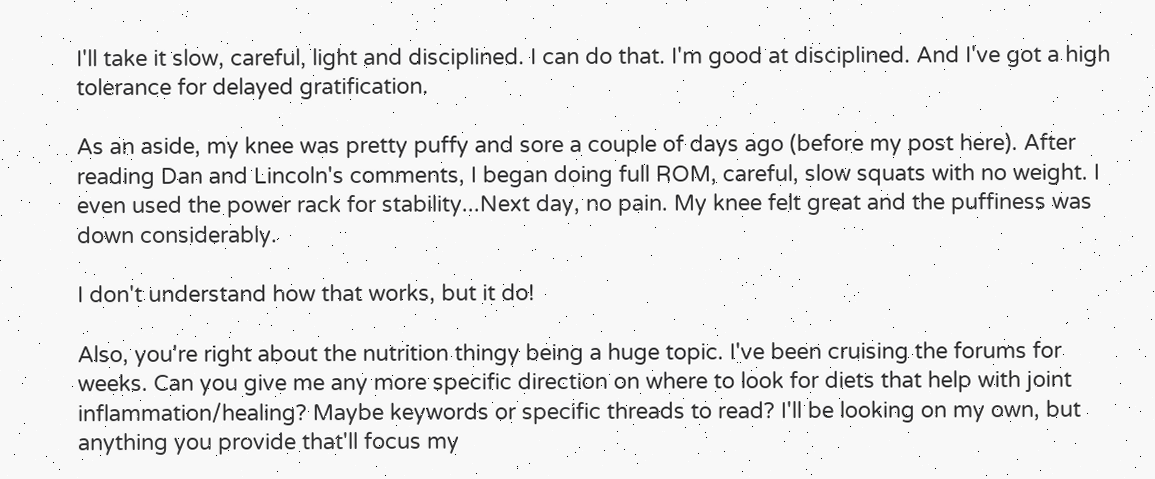I'll take it slow, careful, light and disciplined. I can do that. I'm good at disciplined. And I've got a high tolerance for delayed gratification.

As an aside, my knee was pretty puffy and sore a couple of days ago (before my post here). After reading Dan and Lincoln's comments, I began doing full ROM, careful, slow squats with no weight. I even used the power rack for stability...Next day, no pain. My knee felt great and the puffiness was down considerably.

I don't understand how that works, but it do!

Also, you're right about the nutrition thingy being a huge topic. I've been cruising the forums for weeks. Can you give me any more specific direction on where to look for diets that help with joint inflammation/healing? Maybe keywords or specific threads to read? I'll be looking on my own, but anything you provide that'll focus my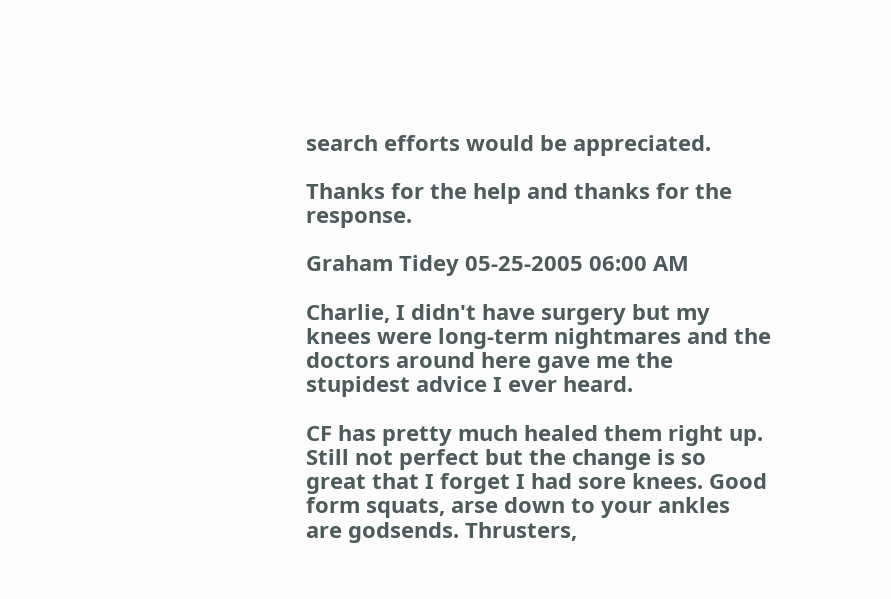search efforts would be appreciated.

Thanks for the help and thanks for the response.

Graham Tidey 05-25-2005 06:00 AM

Charlie, I didn't have surgery but my knees were long-term nightmares and the doctors around here gave me the stupidest advice I ever heard.

CF has pretty much healed them right up. Still not perfect but the change is so great that I forget I had sore knees. Good form squats, arse down to your ankles are godsends. Thrusters,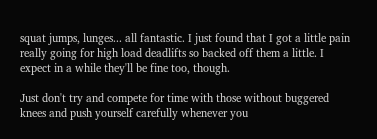squat jumps, lunges... all fantastic. I just found that I got a little pain really going for high load deadlifts so backed off them a little. I expect in a while they'll be fine too, though.

Just don't try and compete for time with those without buggered knees and push yourself carefully whenever you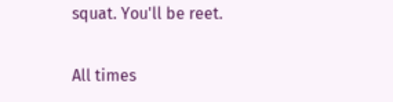squat. You'll be reet.

All times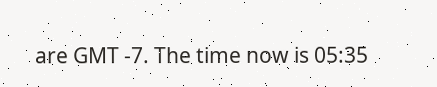are GMT -7. The time now is 05:35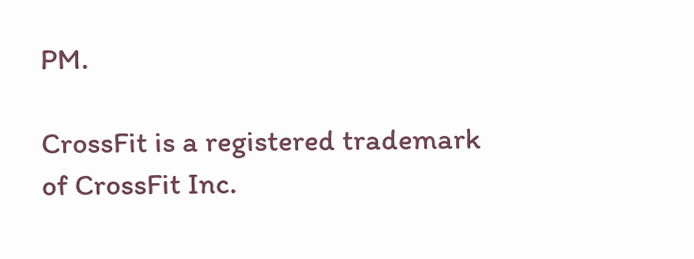PM.

CrossFit is a registered trademark of CrossFit Inc.